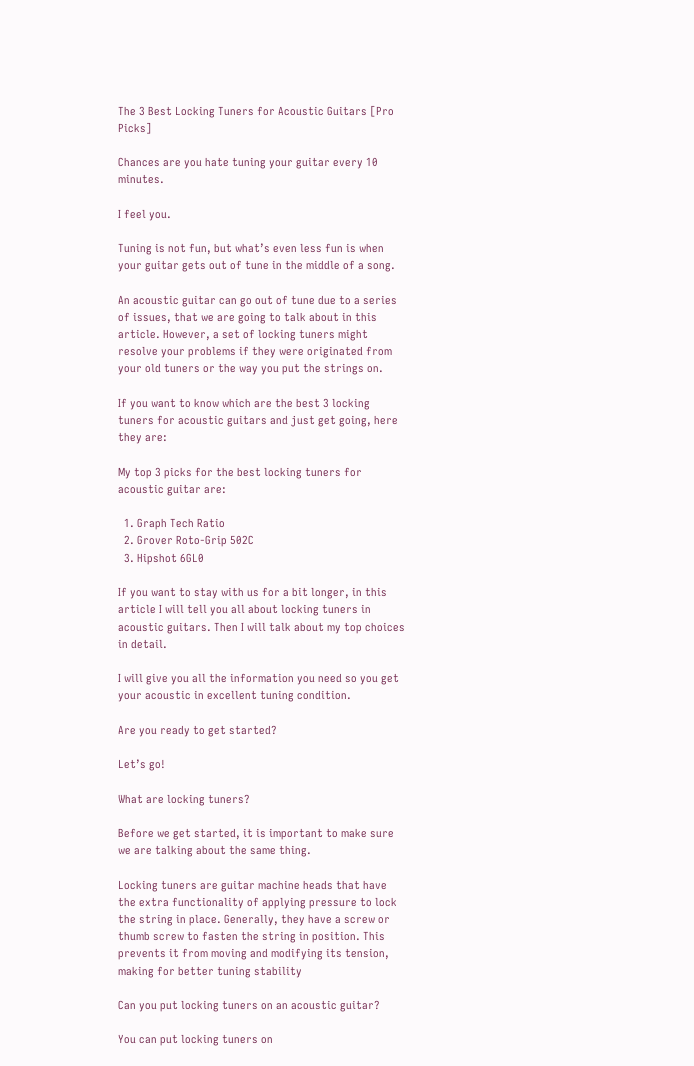The 3 Best Locking Tuners for Acoustic Guitars [Pro Picks]

Chances are you hate tuning your guitar every 10 minutes.

I feel you.

Tuning is not fun, but what’s even less fun is when your guitar gets out of tune in the middle of a song.

An acoustic guitar can go out of tune due to a series of issues, that we are going to talk about in this article. However, a set of locking tuners might resolve your problems if they were originated from your old tuners or the way you put the strings on.

If you want to know which are the best 3 locking tuners for acoustic guitars and just get going, here they are:

My top 3 picks for the best locking tuners for acoustic guitar are:

  1. Graph Tech Ratio
  2. Grover Roto-Grip 502C
  3. Hipshot 6GL0

If you want to stay with us for a bit longer, in this article I will tell you all about locking tuners in acoustic guitars. Then I will talk about my top choices in detail.

I will give you all the information you need so you get your acoustic in excellent tuning condition.

Are you ready to get started?

Let’s go!

What are locking tuners?

Before we get started, it is important to make sure we are talking about the same thing.

Locking tuners are guitar machine heads that have the extra functionality of applying pressure to lock the string in place. Generally, they have a screw or thumb screw to fasten the string in position. This prevents it from moving and modifying its tension, making for better tuning stability

Can you put locking tuners on an acoustic guitar?

You can put locking tuners on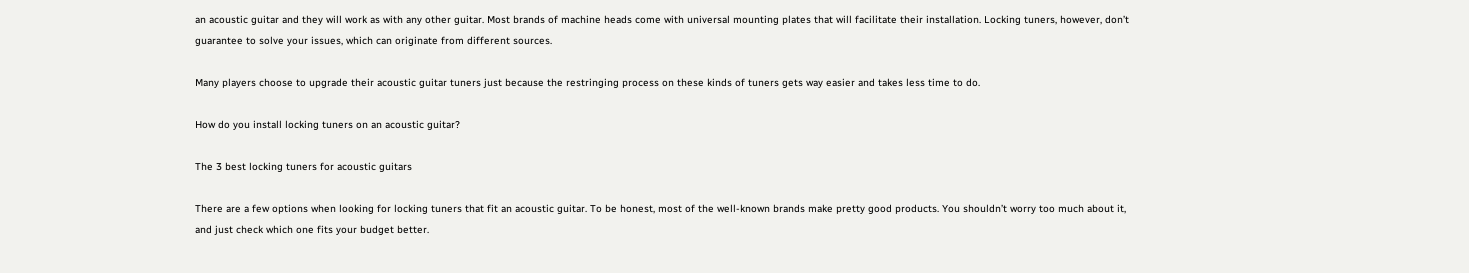an acoustic guitar and they will work as with any other guitar. Most brands of machine heads come with universal mounting plates that will facilitate their installation. Locking tuners, however, don’t guarantee to solve your issues, which can originate from different sources.

Many players choose to upgrade their acoustic guitar tuners just because the restringing process on these kinds of tuners gets way easier and takes less time to do.

How do you install locking tuners on an acoustic guitar?

The 3 best locking tuners for acoustic guitars

There are a few options when looking for locking tuners that fit an acoustic guitar. To be honest, most of the well-known brands make pretty good products. You shouldn’t worry too much about it, and just check which one fits your budget better.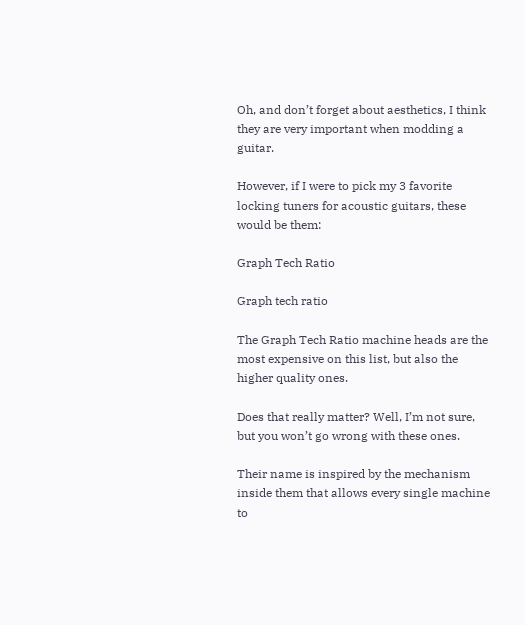Oh, and don’t forget about aesthetics, I think they are very important when modding a guitar.

However, if I were to pick my 3 favorite locking tuners for acoustic guitars, these would be them:

Graph Tech Ratio

Graph tech ratio

The Graph Tech Ratio machine heads are the most expensive on this list, but also the higher quality ones.

Does that really matter? Well, I’m not sure, but you won’t go wrong with these ones.

Their name is inspired by the mechanism inside them that allows every single machine to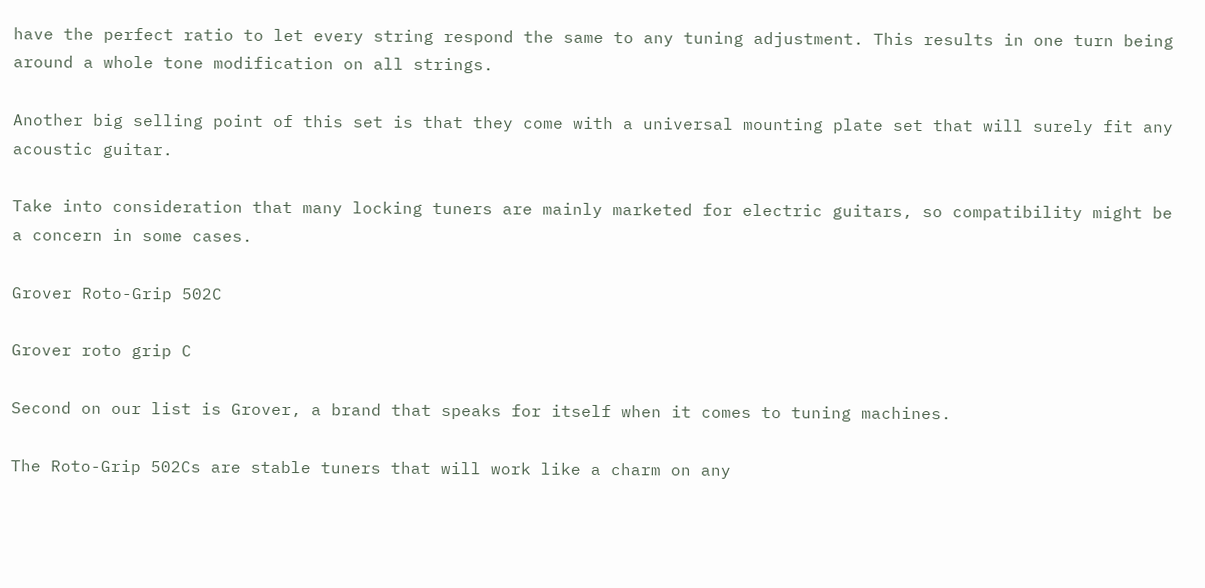have the perfect ratio to let every string respond the same to any tuning adjustment. This results in one turn being around a whole tone modification on all strings.

Another big selling point of this set is that they come with a universal mounting plate set that will surely fit any acoustic guitar.

Take into consideration that many locking tuners are mainly marketed for electric guitars, so compatibility might be a concern in some cases.

Grover Roto-Grip 502C

Grover roto grip C

Second on our list is Grover, a brand that speaks for itself when it comes to tuning machines.

The Roto-Grip 502Cs are stable tuners that will work like a charm on any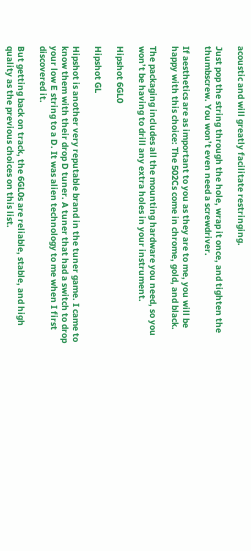acoustic and will greatly facilitate restringing.

Just pop the string through the hole, wrap it once, and tighten the thumbscrew. You won’t even need a screwdriver.

If aesthetics are as important to you as they are to me, you will be happy with this choice: The 502Cs come in chrome, gold, and black.

The packaging includes all the mounting hardware you need, so you won’t be having to drill any extra holes in your instrument.

Hipshot 6GL0

Hipshot GL

Hipshot is another very reputable brand in the tuner game. I came to know them with their drop D tuner. A tuner that had a switch to drop your low E string to a D. It was alien technology to me when I first discovered it.

But getting back on track, the 6GL0s are reliable, stable, and high quality as the previous choices on this list.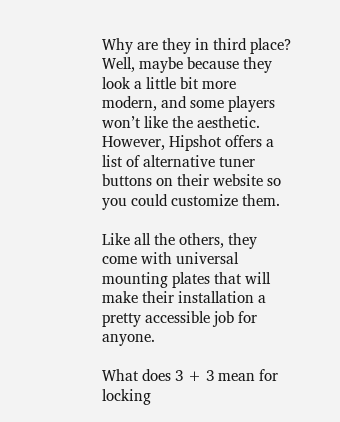Why are they in third place? Well, maybe because they look a little bit more modern, and some players won’t like the aesthetic. However, Hipshot offers a list of alternative tuner buttons on their website so you could customize them.

Like all the others, they come with universal mounting plates that will make their installation a pretty accessible job for anyone.

What does 3 + 3 mean for locking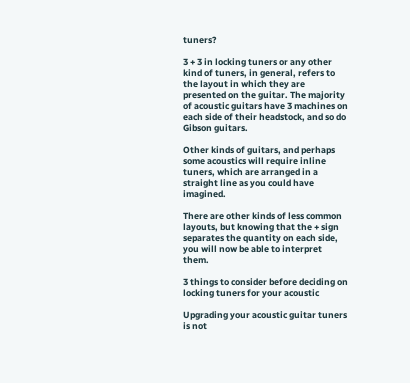tuners?

3 + 3 in locking tuners or any other kind of tuners, in general, refers to the layout in which they are presented on the guitar. The majority of acoustic guitars have 3 machines on each side of their headstock, and so do Gibson guitars.

Other kinds of guitars, and perhaps some acoustics will require inline tuners, which are arranged in a straight line as you could have imagined.

There are other kinds of less common layouts, but knowing that the + sign separates the quantity on each side, you will now be able to interpret them.

3 things to consider before deciding on locking tuners for your acoustic

Upgrading your acoustic guitar tuners is not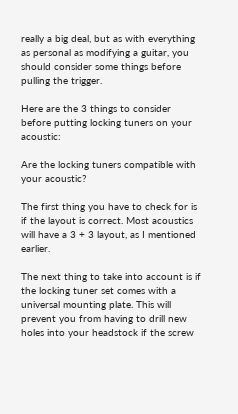really a big deal, but as with everything as personal as modifying a guitar, you should consider some things before pulling the trigger.

Here are the 3 things to consider before putting locking tuners on your acoustic:

Are the locking tuners compatible with your acoustic?

The first thing you have to check for is if the layout is correct. Most acoustics will have a 3 + 3 layout, as I mentioned earlier.

The next thing to take into account is if the locking tuner set comes with a universal mounting plate. This will prevent you from having to drill new holes into your headstock if the screw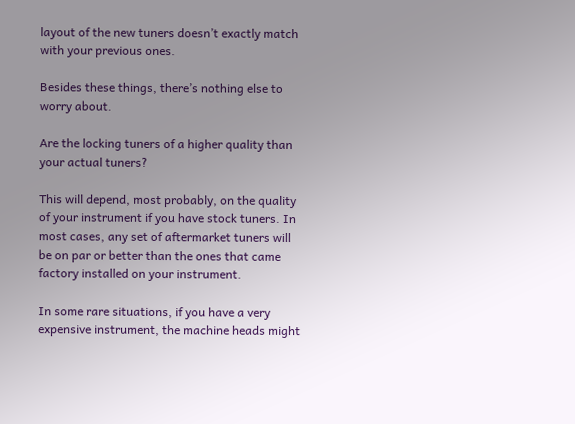layout of the new tuners doesn’t exactly match with your previous ones.

Besides these things, there’s nothing else to worry about.

Are the locking tuners of a higher quality than your actual tuners?

This will depend, most probably, on the quality of your instrument if you have stock tuners. In most cases, any set of aftermarket tuners will be on par or better than the ones that came factory installed on your instrument.

In some rare situations, if you have a very expensive instrument, the machine heads might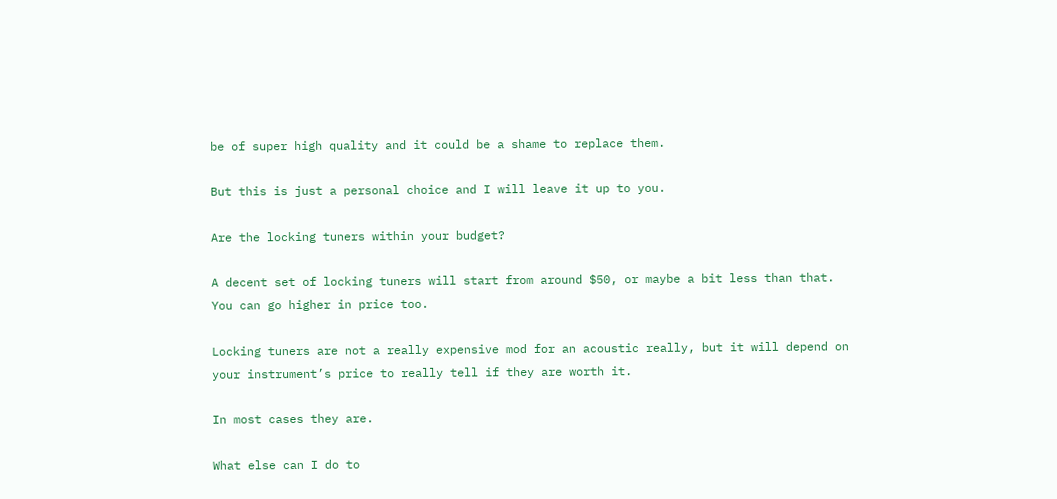be of super high quality and it could be a shame to replace them.

But this is just a personal choice and I will leave it up to you.

Are the locking tuners within your budget?

A decent set of locking tuners will start from around $50, or maybe a bit less than that. You can go higher in price too.

Locking tuners are not a really expensive mod for an acoustic really, but it will depend on your instrument’s price to really tell if they are worth it.

In most cases they are.

What else can I do to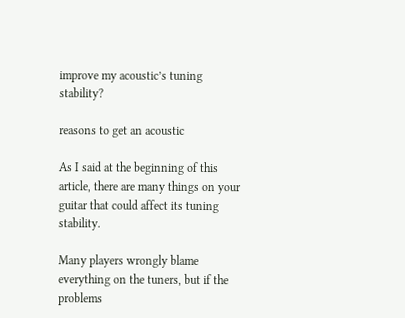improve my acoustic’s tuning stability?

reasons to get an acoustic

As I said at the beginning of this article, there are many things on your guitar that could affect its tuning stability.

Many players wrongly blame everything on the tuners, but if the problems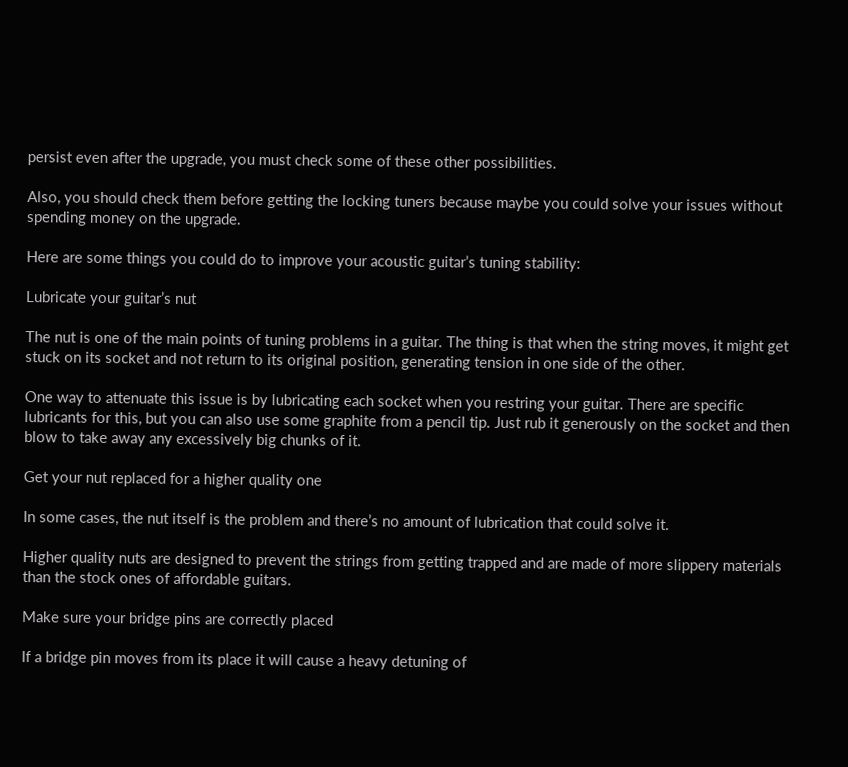persist even after the upgrade, you must check some of these other possibilities.

Also, you should check them before getting the locking tuners because maybe you could solve your issues without spending money on the upgrade.

Here are some things you could do to improve your acoustic guitar’s tuning stability:

Lubricate your guitar’s nut

The nut is one of the main points of tuning problems in a guitar. The thing is that when the string moves, it might get stuck on its socket and not return to its original position, generating tension in one side of the other.

One way to attenuate this issue is by lubricating each socket when you restring your guitar. There are specific lubricants for this, but you can also use some graphite from a pencil tip. Just rub it generously on the socket and then blow to take away any excessively big chunks of it.

Get your nut replaced for a higher quality one

In some cases, the nut itself is the problem and there’s no amount of lubrication that could solve it.

Higher quality nuts are designed to prevent the strings from getting trapped and are made of more slippery materials than the stock ones of affordable guitars.

Make sure your bridge pins are correctly placed

If a bridge pin moves from its place it will cause a heavy detuning of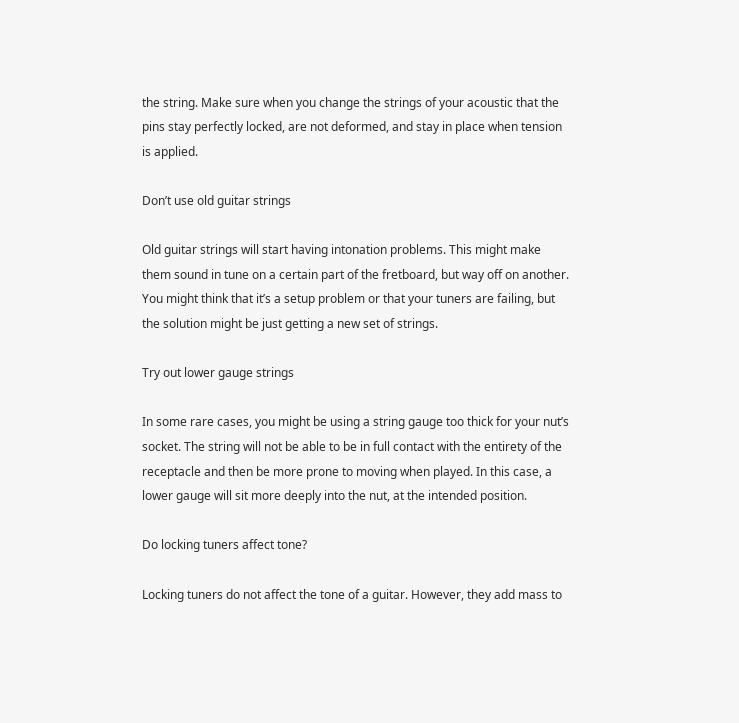the string. Make sure when you change the strings of your acoustic that the pins stay perfectly locked, are not deformed, and stay in place when tension is applied.

Don’t use old guitar strings

Old guitar strings will start having intonation problems. This might make them sound in tune on a certain part of the fretboard, but way off on another. You might think that it’s a setup problem or that your tuners are failing, but the solution might be just getting a new set of strings.

Try out lower gauge strings

In some rare cases, you might be using a string gauge too thick for your nut’s socket. The string will not be able to be in full contact with the entirety of the receptacle and then be more prone to moving when played. In this case, a lower gauge will sit more deeply into the nut, at the intended position.

Do locking tuners affect tone?

Locking tuners do not affect the tone of a guitar. However, they add mass to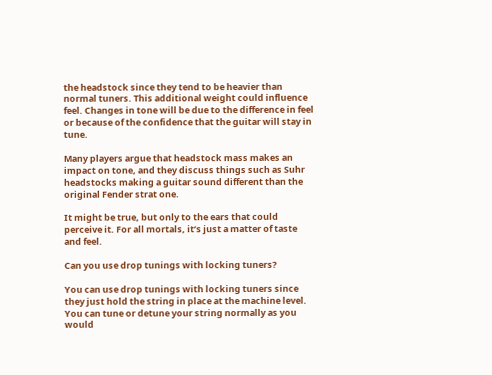the headstock since they tend to be heavier than normal tuners. This additional weight could influence feel. Changes in tone will be due to the difference in feel or because of the confidence that the guitar will stay in tune.

Many players argue that headstock mass makes an impact on tone, and they discuss things such as Suhr headstocks making a guitar sound different than the original Fender strat one.

It might be true, but only to the ears that could perceive it. For all mortals, it’s just a matter of taste and feel.

Can you use drop tunings with locking tuners?

You can use drop tunings with locking tuners since they just hold the string in place at the machine level. You can tune or detune your string normally as you would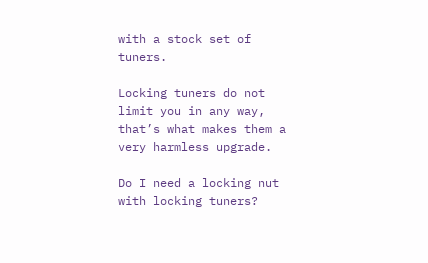with a stock set of tuners.

Locking tuners do not limit you in any way, that’s what makes them a very harmless upgrade.

Do I need a locking nut with locking tuners?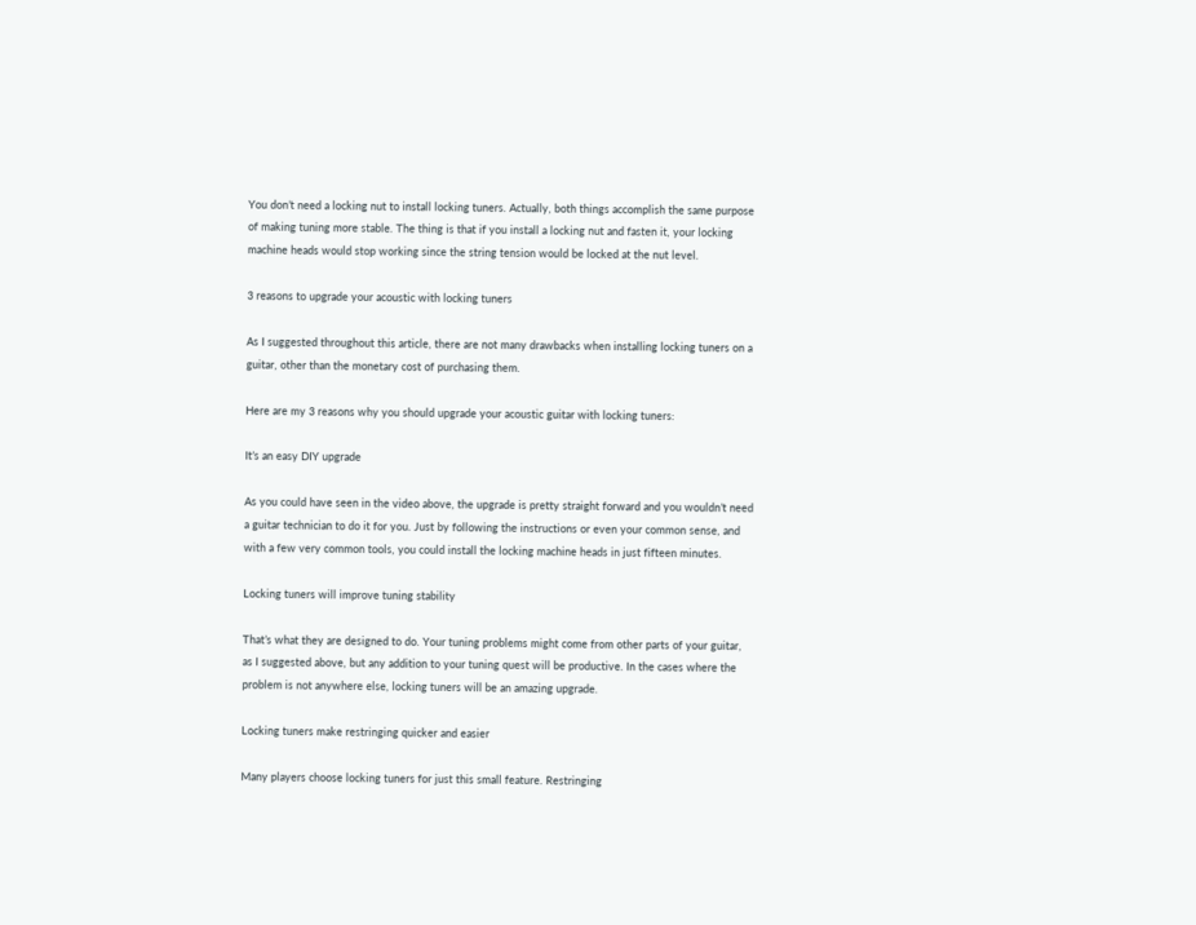You don’t need a locking nut to install locking tuners. Actually, both things accomplish the same purpose of making tuning more stable. The thing is that if you install a locking nut and fasten it, your locking machine heads would stop working since the string tension would be locked at the nut level.

3 reasons to upgrade your acoustic with locking tuners

As I suggested throughout this article, there are not many drawbacks when installing locking tuners on a guitar, other than the monetary cost of purchasing them.

Here are my 3 reasons why you should upgrade your acoustic guitar with locking tuners:

It’s an easy DIY upgrade

As you could have seen in the video above, the upgrade is pretty straight forward and you wouldn’t need a guitar technician to do it for you. Just by following the instructions or even your common sense, and with a few very common tools, you could install the locking machine heads in just fifteen minutes.

Locking tuners will improve tuning stability

That’s what they are designed to do. Your tuning problems might come from other parts of your guitar, as I suggested above, but any addition to your tuning quest will be productive. In the cases where the problem is not anywhere else, locking tuners will be an amazing upgrade.

Locking tuners make restringing quicker and easier

Many players choose locking tuners for just this small feature. Restringing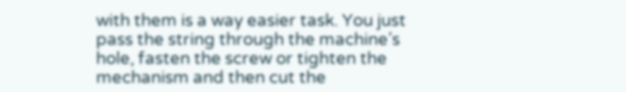with them is a way easier task. You just pass the string through the machine’s hole, fasten the screw or tighten the mechanism and then cut the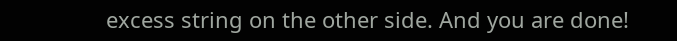excess string on the other side. And you are done!